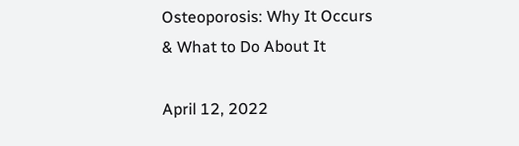Osteoporosis: Why It Occurs & What to Do About It

April 12, 2022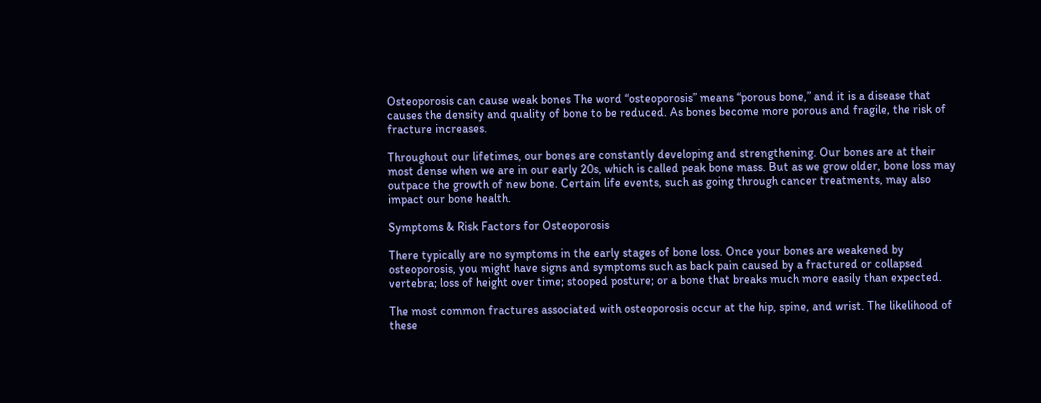Osteoporosis can cause weak bones The word “osteoporosis” means “porous bone,” and it is a disease that causes the density and quality of bone to be reduced. As bones become more porous and fragile, the risk of fracture increases.

Throughout our lifetimes, our bones are constantly developing and strengthening. Our bones are at their most dense when we are in our early 20s, which is called peak bone mass. But as we grow older, bone loss may outpace the growth of new bone. Certain life events, such as going through cancer treatments, may also impact our bone health.

Symptoms & Risk Factors for Osteoporosis

There typically are no symptoms in the early stages of bone loss. Once your bones are weakened by osteoporosis, you might have signs and symptoms such as back pain caused by a fractured or collapsed vertebra; loss of height over time; stooped posture; or a bone that breaks much more easily than expected.

The most common fractures associated with osteoporosis occur at the hip, spine, and wrist. The likelihood of these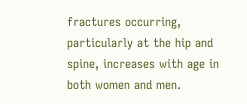fractures occurring, particularly at the hip and spine, increases with age in both women and men.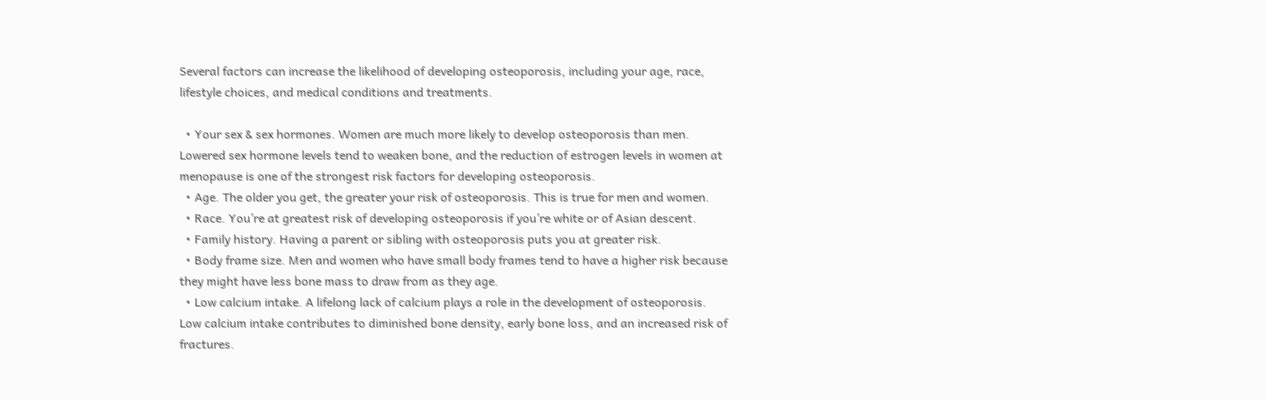Several factors can increase the likelihood of developing osteoporosis, including your age, race, lifestyle choices, and medical conditions and treatments.

  • Your sex & sex hormones. Women are much more likely to develop osteoporosis than men. Lowered sex hormone levels tend to weaken bone, and the reduction of estrogen levels in women at menopause is one of the strongest risk factors for developing osteoporosis.
  • Age. The older you get, the greater your risk of osteoporosis. This is true for men and women.
  • Race. You’re at greatest risk of developing osteoporosis if you’re white or of Asian descent.
  • Family history. Having a parent or sibling with osteoporosis puts you at greater risk.
  • Body frame size. Men and women who have small body frames tend to have a higher risk because they might have less bone mass to draw from as they age.
  • Low calcium intake. A lifelong lack of calcium plays a role in the development of osteoporosis. Low calcium intake contributes to diminished bone density, early bone loss, and an increased risk of fractures.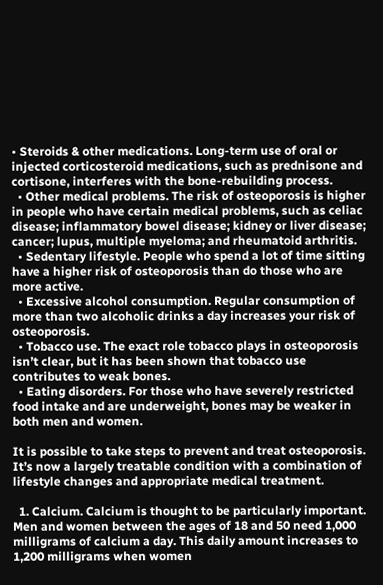• Steroids & other medications. Long-term use of oral or injected corticosteroid medications, such as prednisone and cortisone, interferes with the bone-rebuilding process.
  • Other medical problems. The risk of osteoporosis is higher in people who have certain medical problems, such as celiac disease; inflammatory bowel disease; kidney or liver disease; cancer; lupus, multiple myeloma; and rheumatoid arthritis.
  • Sedentary lifestyle. People who spend a lot of time sitting have a higher risk of osteoporosis than do those who are more active.
  • Excessive alcohol consumption. Regular consumption of more than two alcoholic drinks a day increases your risk of osteoporosis.
  • Tobacco use. The exact role tobacco plays in osteoporosis isn’t clear, but it has been shown that tobacco use contributes to weak bones.
  • Eating disorders. For those who have severely restricted food intake and are underweight, bones may be weaker in both men and women.

It is possible to take steps to prevent and treat osteoporosis. It’s now a largely treatable condition with a combination of lifestyle changes and appropriate medical treatment.

  1. Calcium. Calcium is thought to be particularly important. Men and women between the ages of 18 and 50 need 1,000 milligrams of calcium a day. This daily amount increases to 1,200 milligrams when women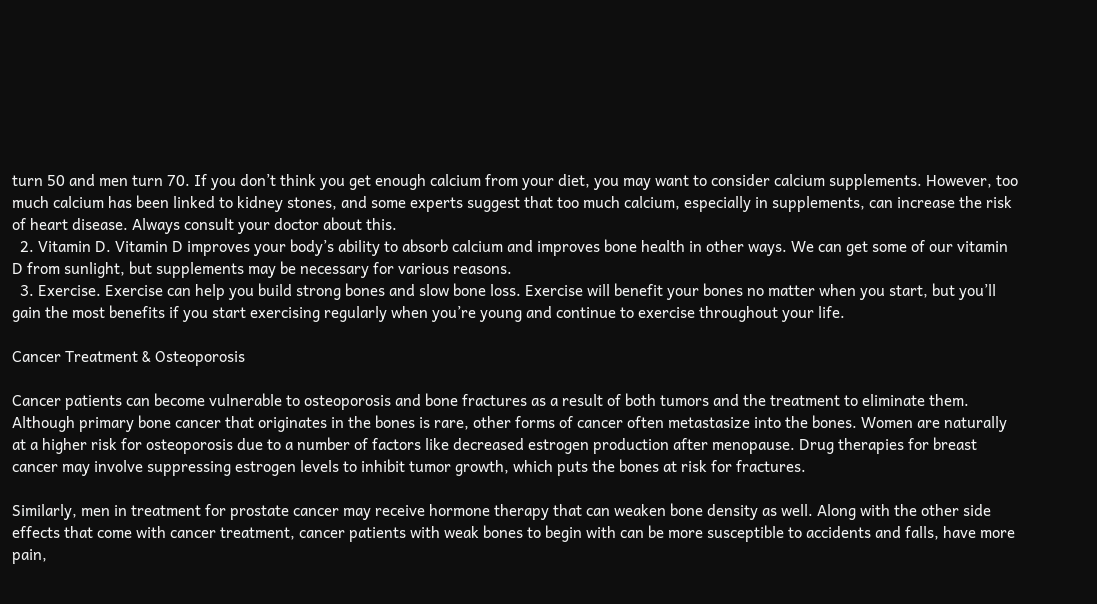turn 50 and men turn 70. If you don’t think you get enough calcium from your diet, you may want to consider calcium supplements. However, too much calcium has been linked to kidney stones, and some experts suggest that too much calcium, especially in supplements, can increase the risk of heart disease. Always consult your doctor about this.
  2. Vitamin D. Vitamin D improves your body’s ability to absorb calcium and improves bone health in other ways. We can get some of our vitamin D from sunlight, but supplements may be necessary for various reasons.
  3. Exercise. Exercise can help you build strong bones and slow bone loss. Exercise will benefit your bones no matter when you start, but you’ll gain the most benefits if you start exercising regularly when you’re young and continue to exercise throughout your life.

Cancer Treatment & Osteoporosis

Cancer patients can become vulnerable to osteoporosis and bone fractures as a result of both tumors and the treatment to eliminate them. Although primary bone cancer that originates in the bones is rare, other forms of cancer often metastasize into the bones. Women are naturally at a higher risk for osteoporosis due to a number of factors like decreased estrogen production after menopause. Drug therapies for breast cancer may involve suppressing estrogen levels to inhibit tumor growth, which puts the bones at risk for fractures.

Similarly, men in treatment for prostate cancer may receive hormone therapy that can weaken bone density as well. Along with the other side effects that come with cancer treatment, cancer patients with weak bones to begin with can be more susceptible to accidents and falls, have more pain,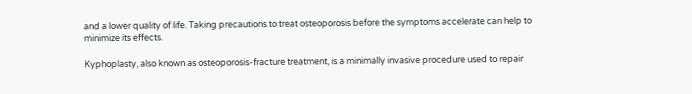and a lower quality of life. Taking precautions to treat osteoporosis before the symptoms accelerate can help to minimize its effects.

Kyphoplasty, also known as osteoporosis-fracture treatment, is a minimally invasive procedure used to repair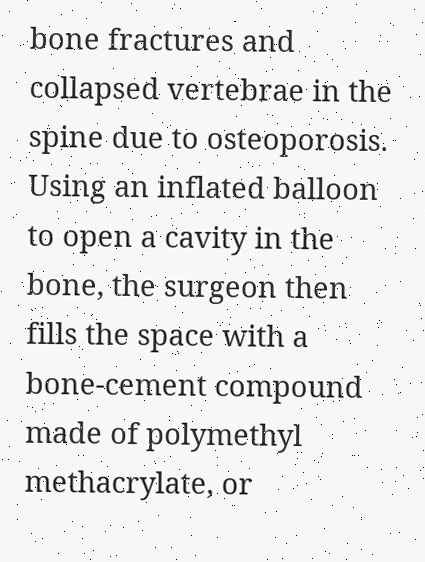bone fractures and collapsed vertebrae in the spine due to osteoporosis. Using an inflated balloon to open a cavity in the bone, the surgeon then fills the space with a bone-cement compound made of polymethyl methacrylate, or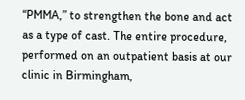“PMMA,” to strengthen the bone and act as a type of cast. The entire procedure, performed on an outpatient basis at our clinic in Birmingham,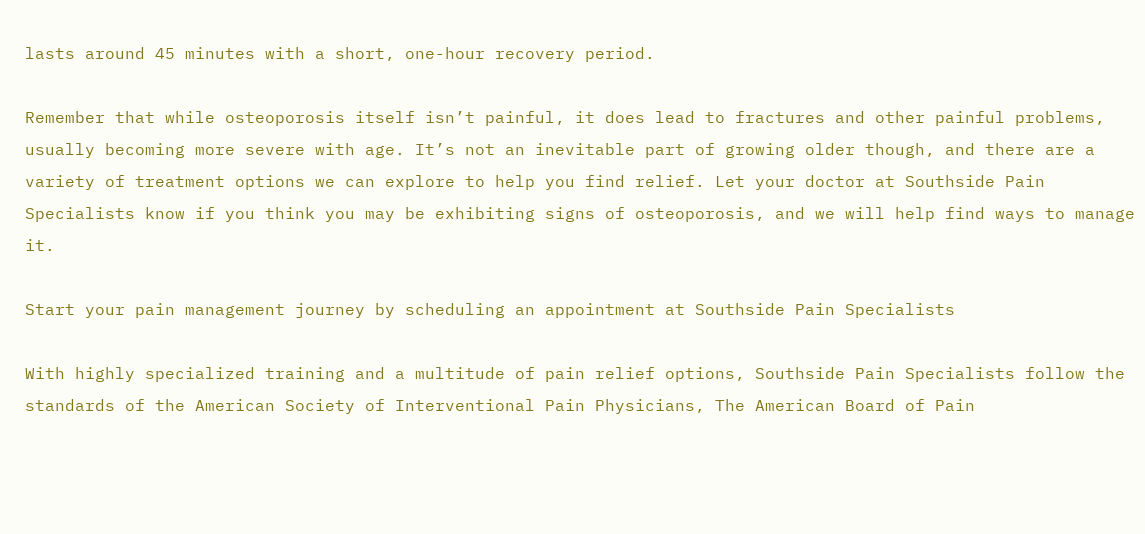lasts around 45 minutes with a short, one-hour recovery period.

Remember that while osteoporosis itself isn’t painful, it does lead to fractures and other painful problems, usually becoming more severe with age. It’s not an inevitable part of growing older though, and there are a variety of treatment options we can explore to help you find relief. Let your doctor at Southside Pain Specialists know if you think you may be exhibiting signs of osteoporosis, and we will help find ways to manage it.

Start your pain management journey by scheduling an appointment at Southside Pain Specialists

With highly specialized training and a multitude of pain relief options, Southside Pain Specialists follow the standards of the American Society of Interventional Pain Physicians, The American Board of Pain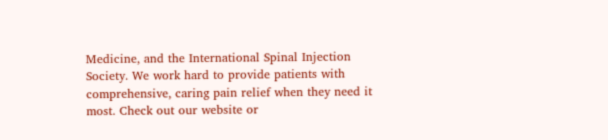Medicine, and the International Spinal Injection Society. We work hard to provide patients with comprehensive, caring pain relief when they need it most. Check out our website or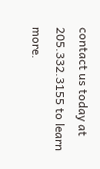contact us today at 205.332.3155 to learn more.